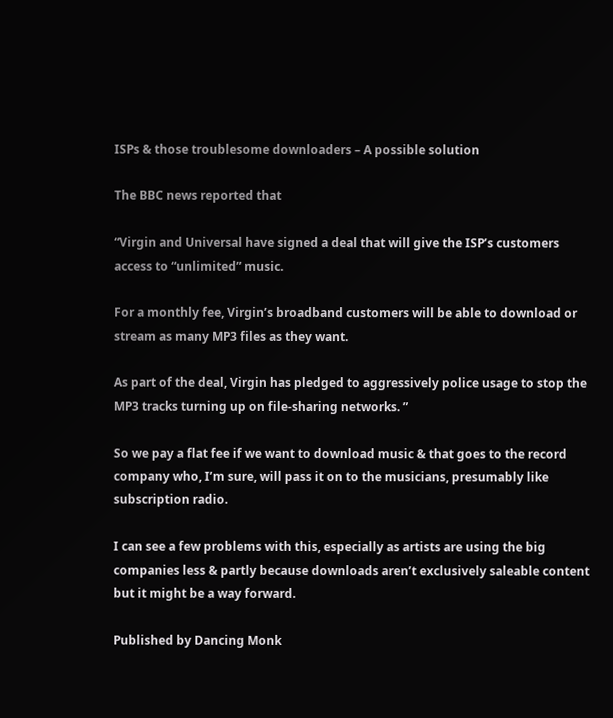ISPs & those troublesome downloaders – A possible solution

The BBC news reported that

“Virgin and Universal have signed a deal that will give the ISP’s customers access to “unlimited” music.

For a monthly fee, Virgin’s broadband customers will be able to download or stream as many MP3 files as they want.

As part of the deal, Virgin has pledged to aggressively police usage to stop the MP3 tracks turning up on file-sharing networks. ”

So we pay a flat fee if we want to download music & that goes to the record company who, I’m sure, will pass it on to the musicians, presumably like subscription radio.

I can see a few problems with this, especially as artists are using the big companies less & partly because downloads aren’t exclusively saleable content but it might be a way forward.

Published by Dancing Monk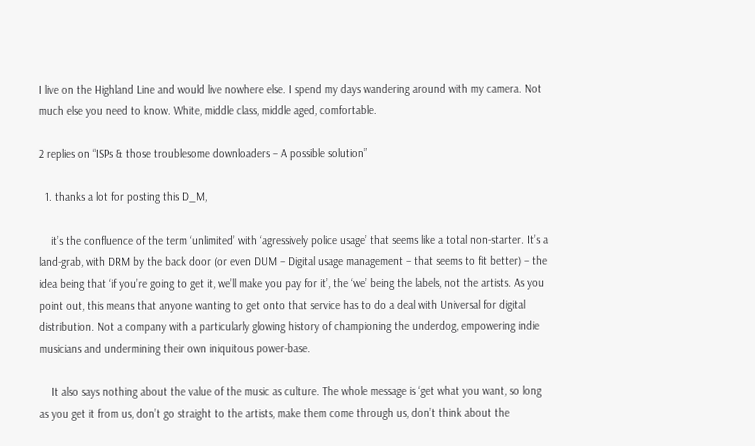I live on the Highland Line and would live nowhere else. I spend my days wandering around with my camera. Not much else you need to know. White, middle class, middle aged, comfortable.

2 replies on “ISPs & those troublesome downloaders – A possible solution”

  1. thanks a lot for posting this D_M,

    it’s the confluence of the term ‘unlimited’ with ‘agressively police usage’ that seems like a total non-starter. It’s a land-grab, with DRM by the back door (or even DUM – Digital usage management – that seems to fit better) – the idea being that ‘if you’re going to get it, we’ll make you pay for it’, the ‘we’ being the labels, not the artists. As you point out, this means that anyone wanting to get onto that service has to do a deal with Universal for digital distribution. Not a company with a particularly glowing history of championing the underdog, empowering indie musicians and undermining their own iniquitous power-base.

    It also says nothing about the value of the music as culture. The whole message is ‘get what you want, so long as you get it from us, don’t go straight to the artists, make them come through us, don’t think about the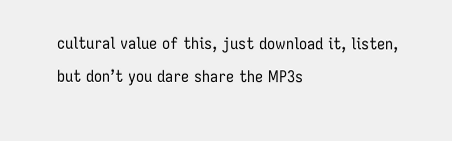cultural value of this, just download it, listen, but don’t you dare share the MP3s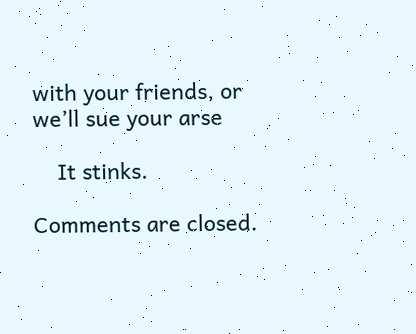with your friends, or we’ll sue your arse

    It stinks.

Comments are closed.